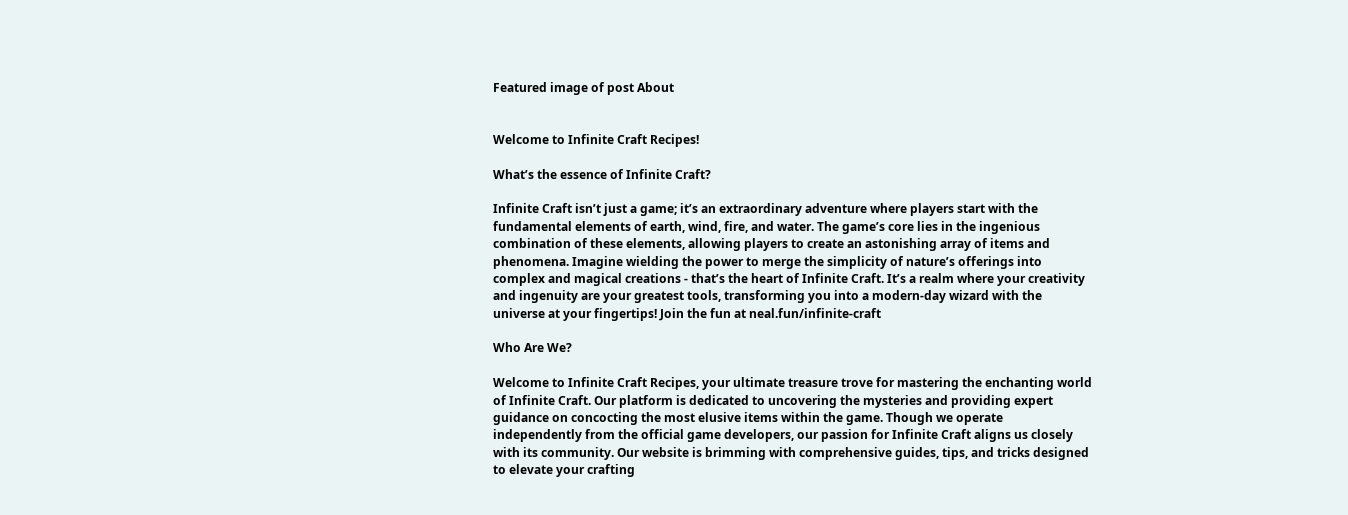Featured image of post About


Welcome to Infinite Craft Recipes!

What’s the essence of Infinite Craft?

Infinite Craft isn’t just a game; it’s an extraordinary adventure where players start with the fundamental elements of earth, wind, fire, and water. The game’s core lies in the ingenious combination of these elements, allowing players to create an astonishing array of items and phenomena. Imagine wielding the power to merge the simplicity of nature’s offerings into complex and magical creations - that’s the heart of Infinite Craft. It’s a realm where your creativity and ingenuity are your greatest tools, transforming you into a modern-day wizard with the universe at your fingertips! Join the fun at neal.fun/infinite-craft

Who Are We?

Welcome to Infinite Craft Recipes, your ultimate treasure trove for mastering the enchanting world of Infinite Craft. Our platform is dedicated to uncovering the mysteries and providing expert guidance on concocting the most elusive items within the game. Though we operate independently from the official game developers, our passion for Infinite Craft aligns us closely with its community. Our website is brimming with comprehensive guides, tips, and tricks designed to elevate your crafting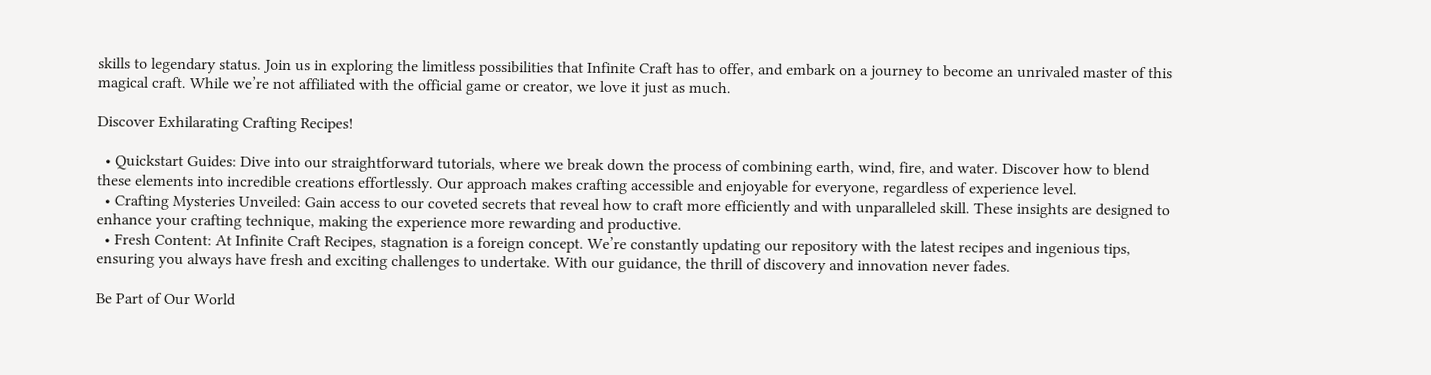skills to legendary status. Join us in exploring the limitless possibilities that Infinite Craft has to offer, and embark on a journey to become an unrivaled master of this magical craft. While we’re not affiliated with the official game or creator, we love it just as much.

Discover Exhilarating Crafting Recipes!

  • Quickstart Guides: Dive into our straightforward tutorials, where we break down the process of combining earth, wind, fire, and water. Discover how to blend these elements into incredible creations effortlessly. Our approach makes crafting accessible and enjoyable for everyone, regardless of experience level.
  • Crafting Mysteries Unveiled: Gain access to our coveted secrets that reveal how to craft more efficiently and with unparalleled skill. These insights are designed to enhance your crafting technique, making the experience more rewarding and productive.
  • Fresh Content: At Infinite Craft Recipes, stagnation is a foreign concept. We’re constantly updating our repository with the latest recipes and ingenious tips, ensuring you always have fresh and exciting challenges to undertake. With our guidance, the thrill of discovery and innovation never fades.

Be Part of Our World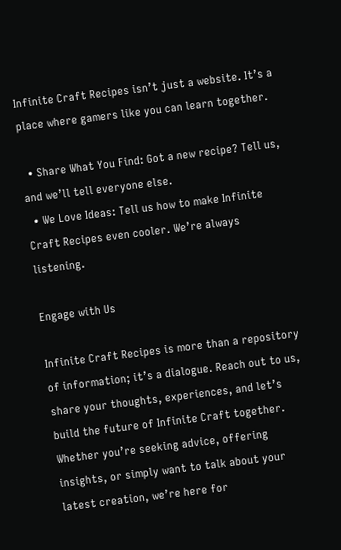Infinite Craft Recipes isn’t just a website. It’s a place where gamers like you can learn together.

  • Share What You Find: Got a new recipe? Tell us, and we’ll tell everyone else.
  • We Love Ideas: Tell us how to make Infinite Craft Recipes even cooler. We’re always listening.

Engage with Us

Infinite Craft Recipes is more than a repository of information; it’s a dialogue. Reach out to us, share your thoughts, experiences, and let’s build the future of Infinite Craft together. Whether you’re seeking advice, offering insights, or simply want to talk about your latest creation, we’re here for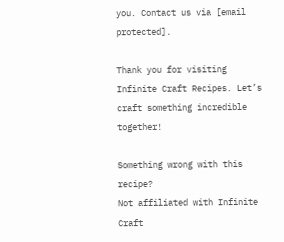you. Contact us via [email protected].

Thank you for visiting Infinite Craft Recipes. Let’s craft something incredible together!

Something wrong with this recipe?
Not affiliated with Infinite Craft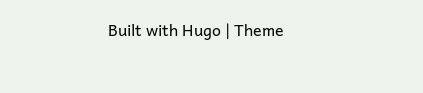Built with Hugo | Theme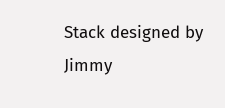Stack designed by Jimmy